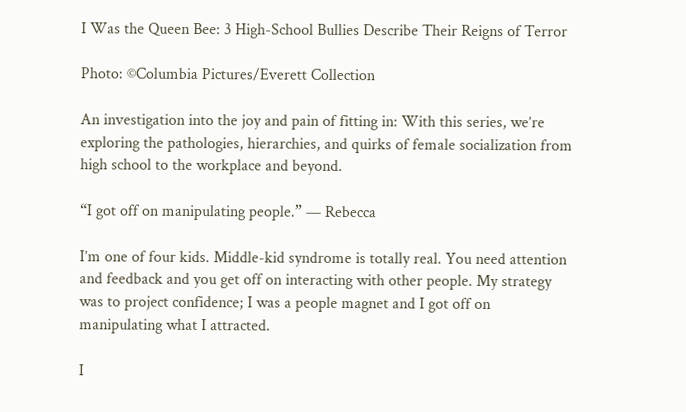I Was the Queen Bee: 3 High-School Bullies Describe Their Reigns of Terror

Photo: ©Columbia Pictures/Everett Collection

An investigation into the joy and pain of fitting in: With this series, we’re exploring the pathologies, hierarchies, and quirks of female socialization from high school to the workplace and beyond.

“I got off on manipulating people.” — Rebecca

I’m one of four kids. Middle-kid syndrome is totally real. You need attention and feedback and you get off on interacting with other people. My strategy was to project confidence; I was a people magnet and I got off on manipulating what I attracted.

I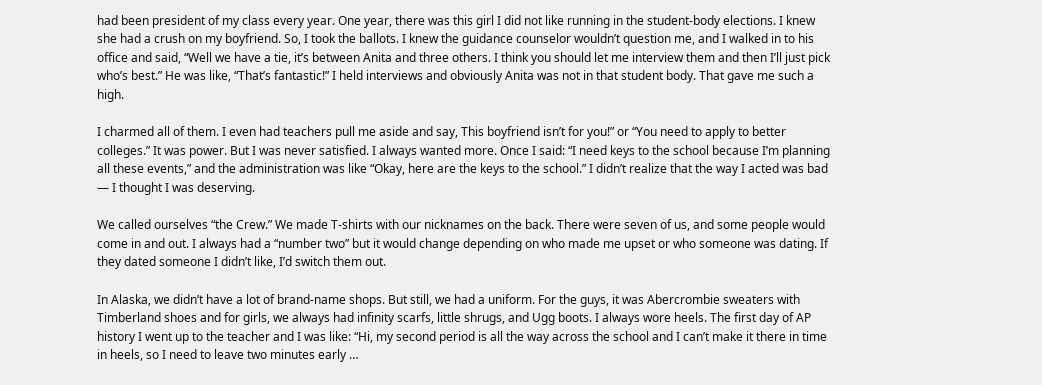had been president of my class every year. One year, there was this girl I did not like running in the student-body elections. I knew she had a crush on my boyfriend. So, I took the ballots. I knew the guidance counselor wouldn’t question me, and I walked in to his office and said, “Well we have a tie, it’s between Anita and three others. I think you should let me interview them and then I’ll just pick who’s best.” He was like, “That’s fantastic!” I held interviews and obviously Anita was not in that student body. That gave me such a high.

I charmed all of them. I even had teachers pull me aside and say, This boyfriend isn’t for you!” or “You need to apply to better colleges.” It was power. But I was never satisfied. I always wanted more. Once I said: “I need keys to the school because I’m planning all these events,” and the administration was like “Okay, here are the keys to the school.” I didn’t realize that the way I acted was bad — I thought I was deserving.

We called ourselves “the Crew.” We made T-shirts with our nicknames on the back. There were seven of us, and some people would come in and out. I always had a “number two” but it would change depending on who made me upset or who someone was dating. If they dated someone I didn’t like, I’d switch them out.

In Alaska, we didn’t have a lot of brand-name shops. But still, we had a uniform. For the guys, it was Abercrombie sweaters with Timberland shoes and for girls, we always had infinity scarfs, little shrugs, and Ugg boots. I always wore heels. The first day of AP history I went up to the teacher and I was like: “Hi, my second period is all the way across the school and I can’t make it there in time in heels, so I need to leave two minutes early …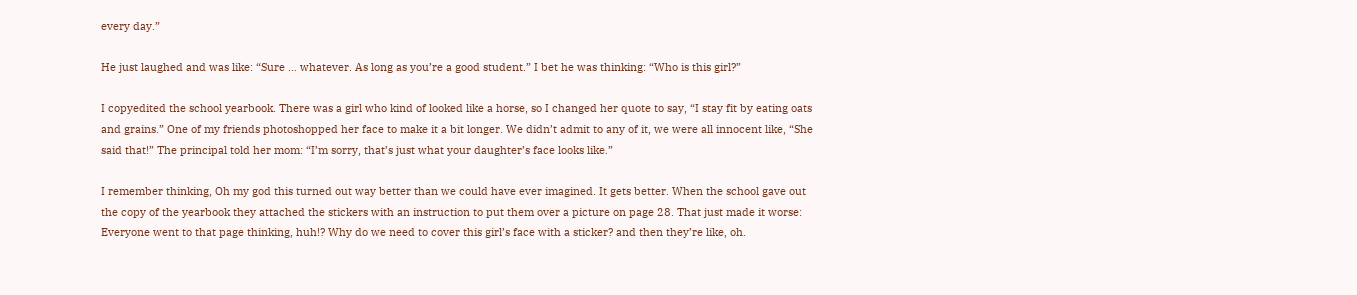every day.”

He just laughed and was like: “Sure … whatever. As long as you’re a good student.” I bet he was thinking: “Who is this girl?”

I copyedited the school yearbook. There was a girl who kind of looked like a horse, so I changed her quote to say, “I stay fit by eating oats and grains.” One of my friends photoshopped her face to make it a bit longer. We didn’t admit to any of it, we were all innocent like, “She said that!” The principal told her mom: “I’m sorry, that’s just what your daughter’s face looks like.”

I remember thinking, Oh my god this turned out way better than we could have ever imagined. It gets better. When the school gave out the copy of the yearbook they attached the stickers with an instruction to put them over a picture on page 28. That just made it worse: Everyone went to that page thinking, huh!? Why do we need to cover this girl’s face with a sticker? and then they’re like, oh.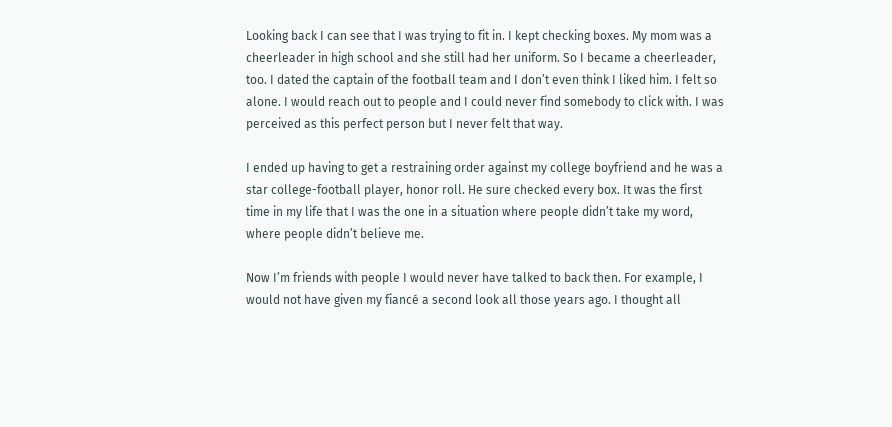Looking back I can see that I was trying to fit in. I kept checking boxes. My mom was a cheerleader in high school and she still had her uniform. So I became a cheerleader, too. I dated the captain of the football team and I don’t even think I liked him. I felt so alone. I would reach out to people and I could never find somebody to click with. I was perceived as this perfect person but I never felt that way.

I ended up having to get a restraining order against my college boyfriend and he was a star college-football player, honor roll. He sure checked every box. It was the first time in my life that I was the one in a situation where people didn’t take my word, where people didn’t believe me.

Now I’m friends with people I would never have talked to back then. For example, I would not have given my fiancé a second look all those years ago. I thought all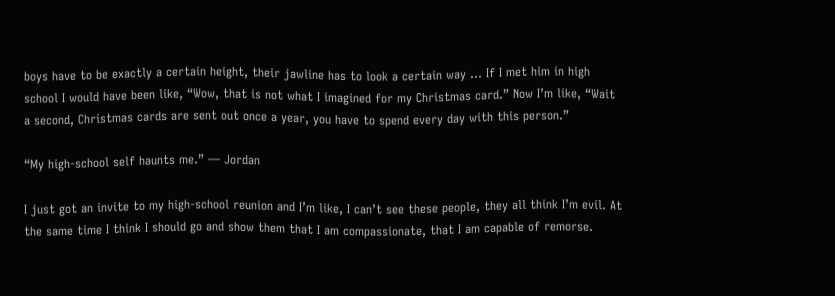boys have to be exactly a certain height, their jawline has to look a certain way … If I met him in high school I would have been like, “Wow, that is not what I imagined for my Christmas card.” Now I’m like, “Wait a second, Christmas cards are sent out once a year, you have to spend every day with this person.”

“My high-school self haunts me.” — Jordan

I just got an invite to my high-school reunion and I’m like, I can’t see these people, they all think I’m evil. At the same time I think I should go and show them that I am compassionate, that I am capable of remorse.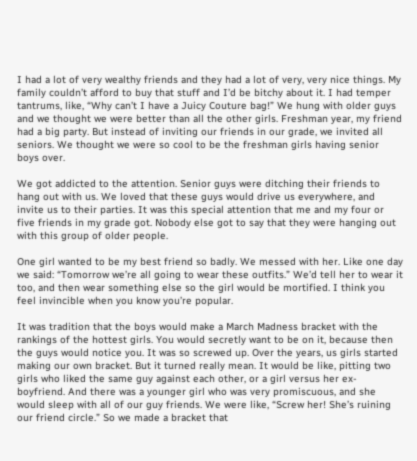I had a lot of very wealthy friends and they had a lot of very, very nice things. My family couldn’t afford to buy that stuff and I’d be bitchy about it. I had temper tantrums, like, “Why can’t I have a Juicy Couture bag!” We hung with older guys and we thought we were better than all the other girls. Freshman year, my friend had a big party. But instead of inviting our friends in our grade, we invited all seniors. We thought we were so cool to be the freshman girls having senior boys over.

We got addicted to the attention. Senior guys were ditching their friends to hang out with us. We loved that these guys would drive us everywhere, and invite us to their parties. It was this special attention that me and my four or five friends in my grade got. Nobody else got to say that they were hanging out with this group of older people.

One girl wanted to be my best friend so badly. We messed with her. Like one day we said: “Tomorrow we’re all going to wear these outfits.” We’d tell her to wear it too, and then wear something else so the girl would be mortified. I think you feel invincible when you know you’re popular.

It was tradition that the boys would make a March Madness bracket with the rankings of the hottest girls. You would secretly want to be on it, because then the guys would notice you. It was so screwed up. Over the years, us girls started making our own bracket. But it turned really mean. It would be like, pitting two girls who liked the same guy against each other, or a girl versus her ex-boyfriend. And there was a younger girl who was very promiscuous, and she would sleep with all of our guy friends. We were like, “Screw her! She’s ruining our friend circle.” So we made a bracket that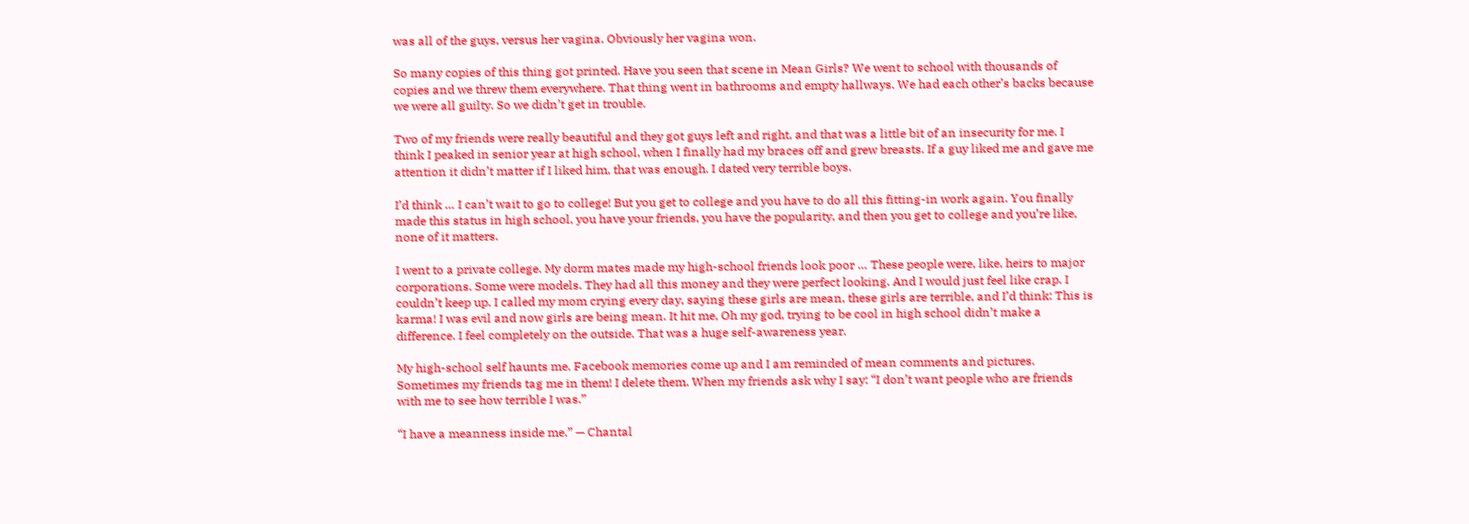was all of the guys, versus her vagina. Obviously her vagina won.

So many copies of this thing got printed. Have you seen that scene in Mean Girls? We went to school with thousands of copies and we threw them everywhere. That thing went in bathrooms and empty hallways. We had each other’s backs because we were all guilty. So we didn’t get in trouble.

Two of my friends were really beautiful and they got guys left and right, and that was a little bit of an insecurity for me. I think I peaked in senior year at high school, when I finally had my braces off and grew breasts. If a guy liked me and gave me attention it didn’t matter if I liked him, that was enough. I dated very terrible boys.

I’d think … I can’t wait to go to college! But you get to college and you have to do all this fitting-in work again. You finally made this status in high school, you have your friends, you have the popularity, and then you get to college and you’re like, none of it matters.

I went to a private college. My dorm mates made my high-school friends look poor … These people were, like, heirs to major corporations. Some were models. They had all this money and they were perfect looking. And I would just feel like crap. I couldn’t keep up. I called my mom crying every day, saying these girls are mean, these girls are terrible, and I’d think: This is karma! I was evil and now girls are being mean. It hit me, Oh my god, trying to be cool in high school didn’t make a difference. I feel completely on the outside. That was a huge self-awareness year.

My high-school self haunts me. Facebook memories come up and I am reminded of mean comments and pictures. Sometimes my friends tag me in them! I delete them. When my friends ask why I say: “I don’t want people who are friends with me to see how terrible I was.”

“I have a meanness inside me.” — Chantal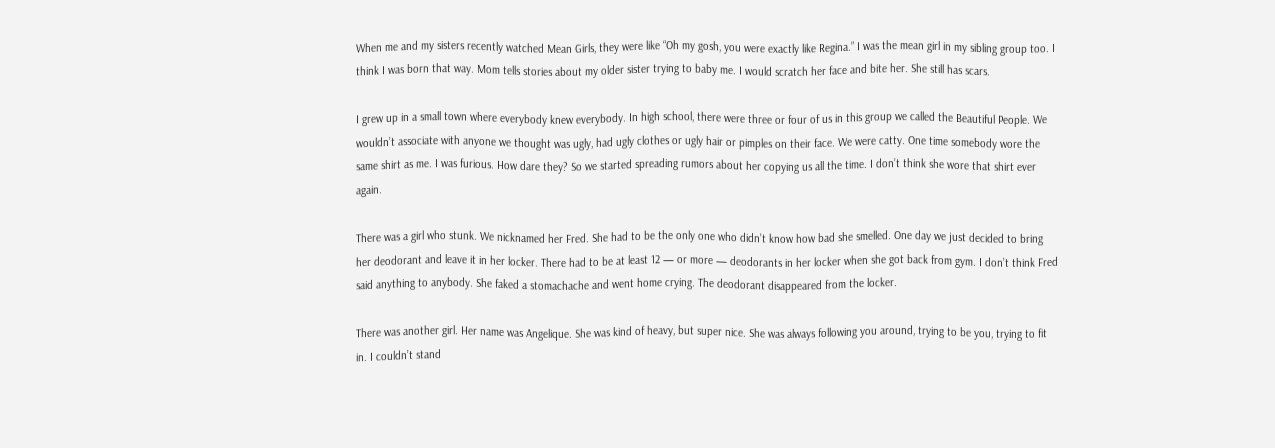When me and my sisters recently watched Mean Girls, they were like “Oh my gosh, you were exactly like Regina.” I was the mean girl in my sibling group too. I think I was born that way. Mom tells stories about my older sister trying to baby me. I would scratch her face and bite her. She still has scars.

I grew up in a small town where everybody knew everybody. In high school, there were three or four of us in this group we called the Beautiful People. We wouldn’t associate with anyone we thought was ugly, had ugly clothes or ugly hair or pimples on their face. We were catty. One time somebody wore the same shirt as me. I was furious. How dare they? So we started spreading rumors about her copying us all the time. I don’t think she wore that shirt ever again.

There was a girl who stunk. We nicknamed her Fred. She had to be the only one who didn’t know how bad she smelled. One day we just decided to bring her deodorant and leave it in her locker. There had to be at least 12 — or more — deodorants in her locker when she got back from gym. I don’t think Fred said anything to anybody. She faked a stomachache and went home crying. The deodorant disappeared from the locker.

There was another girl. Her name was Angelique. She was kind of heavy, but super nice. She was always following you around, trying to be you, trying to fit in. I couldn’t stand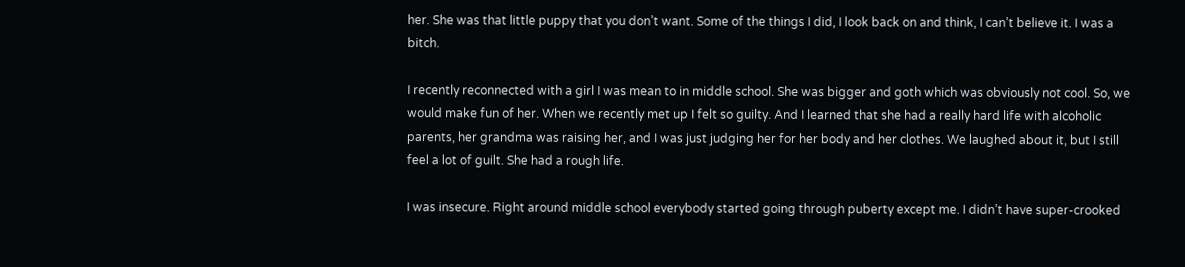her. She was that little puppy that you don’t want. Some of the things I did, I look back on and think, I can’t believe it. I was a bitch.

I recently reconnected with a girl I was mean to in middle school. She was bigger and goth which was obviously not cool. So, we would make fun of her. When we recently met up I felt so guilty. And I learned that she had a really hard life with alcoholic parents, her grandma was raising her, and I was just judging her for her body and her clothes. We laughed about it, but I still feel a lot of guilt. She had a rough life.

I was insecure. Right around middle school everybody started going through puberty except me. I didn’t have super-crooked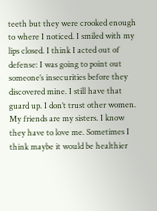teeth but they were crooked enough to where I noticed. I smiled with my lips closed. I think I acted out of defense: I was going to point out someone’s insecurities before they discovered mine. I still have that guard up. I don’t trust other women. My friends are my sisters. I know they have to love me. Sometimes I think maybe it would be healthier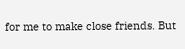for me to make close friends. But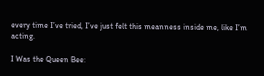every time I’ve tried, I’ve just felt this meanness inside me, like I’m acting.

I Was the Queen Bee: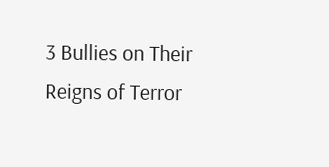3 Bullies on Their Reigns of Terror